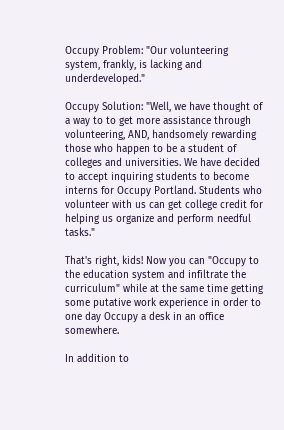Occupy Problem: "Our volunteering system, frankly, is lacking and underdeveloped."

Occupy Solution: "Well, we have thought of a way to to get more assistance through volunteering, AND, handsomely rewarding those who happen to be a student of colleges and universities. We have decided to accept inquiring students to become interns for Occupy Portland. Students who volunteer with us can get college credit for helping us organize and perform needful tasks."

That's right, kids! Now you can "Occupy to the education system and infiltrate the curriculum" while at the same time getting some putative work experience in order to one day Occupy a desk in an office somewhere.

In addition to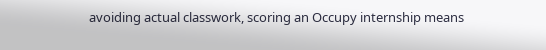avoiding actual classwork, scoring an Occupy internship means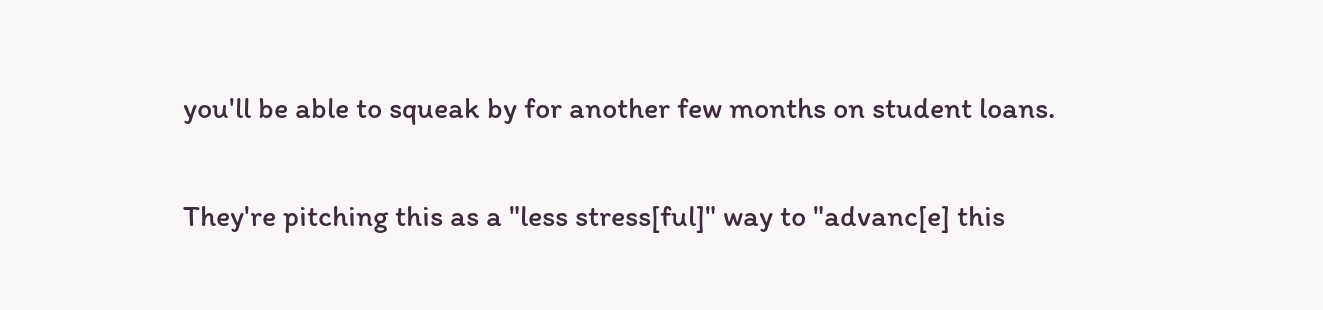you'll be able to squeak by for another few months on student loans.

They're pitching this as a "less stress[ful]" way to "advanc[e] this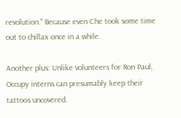revolution." Because even Che took some time out to chillax once in a while.

Another plus: Unlike volunteers for Ron Paul, Occupy interns can presumably keep their tattoos uncovered.